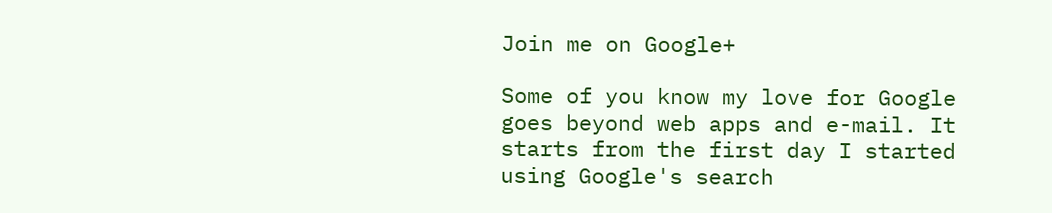Join me on Google+

Some of you know my love for Google goes beyond web apps and e-mail. It starts from the first day I started using Google's search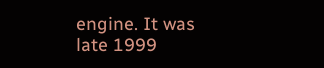engine. It was late 1999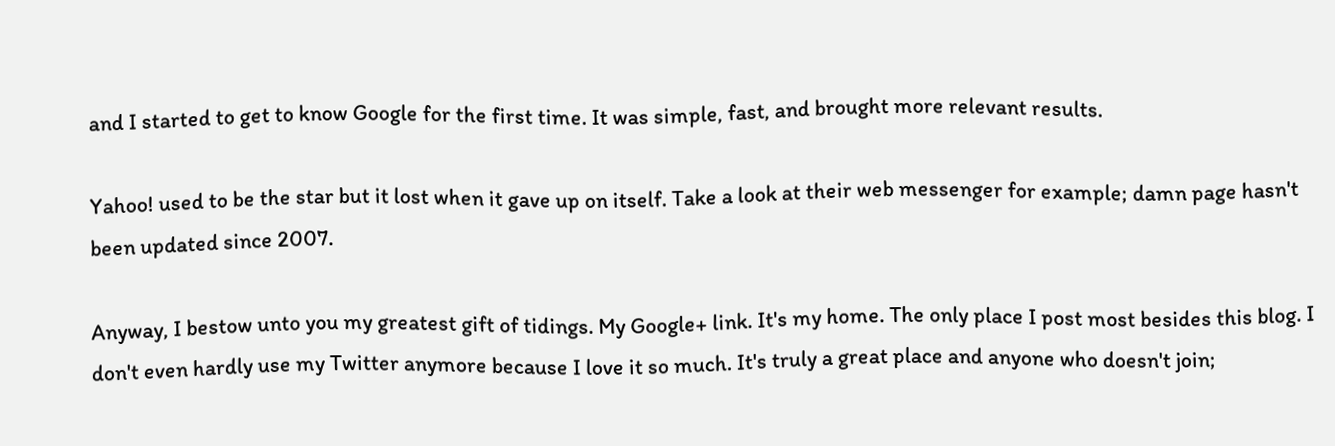and I started to get to know Google for the first time. It was simple, fast, and brought more relevant results.

Yahoo! used to be the star but it lost when it gave up on itself. Take a look at their web messenger for example; damn page hasn't been updated since 2007.

Anyway, I bestow unto you my greatest gift of tidings. My Google+ link. It's my home. The only place I post most besides this blog. I don't even hardly use my Twitter anymore because I love it so much. It's truly a great place and anyone who doesn't join;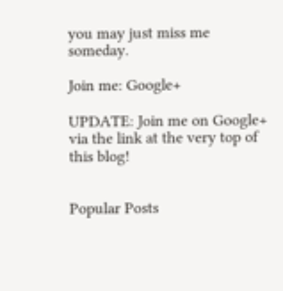you may just miss me someday.

Join me: Google+

UPDATE: Join me on Google+ via the link at the very top of this blog!


Popular Posts